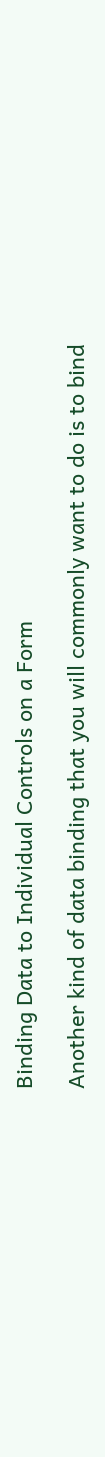Binding Data to Individual Controls on a Form

Another kind of data binding that you will commonly want to do is to bind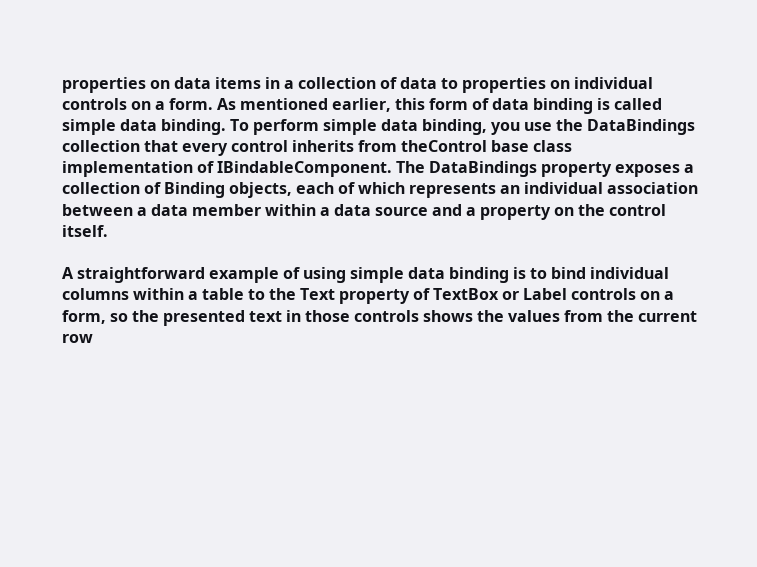properties on data items in a collection of data to properties on individual controls on a form. As mentioned earlier, this form of data binding is called simple data binding. To perform simple data binding, you use the DataBindings collection that every control inherits from theControl base class implementation of IBindableComponent. The DataBindings property exposes a collection of Binding objects, each of which represents an individual association between a data member within a data source and a property on the control itself.

A straightforward example of using simple data binding is to bind individual columns within a table to the Text property of TextBox or Label controls on a form, so the presented text in those controls shows the values from the current row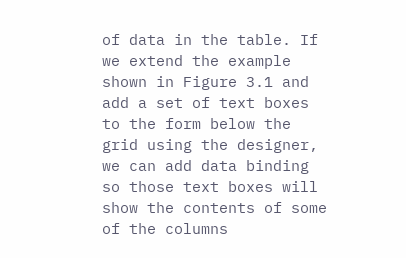of data in the table. If we extend the example shown in Figure 3.1 and add a set of text boxes to the form below the grid using the designer, we can add data binding so those text boxes will show the contents of some of the columns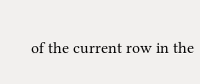of the current row in the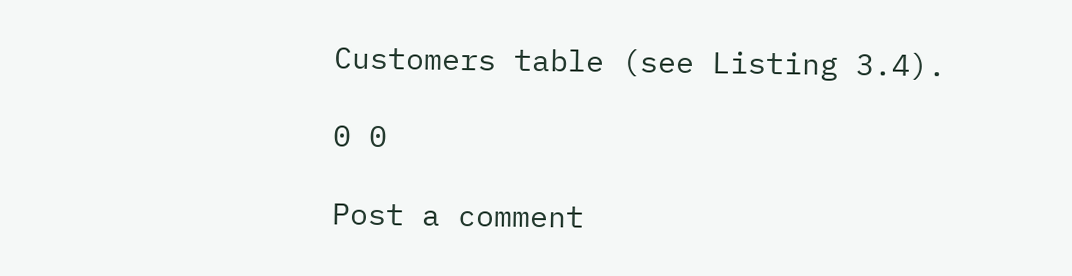Customers table (see Listing 3.4).

0 0

Post a comment